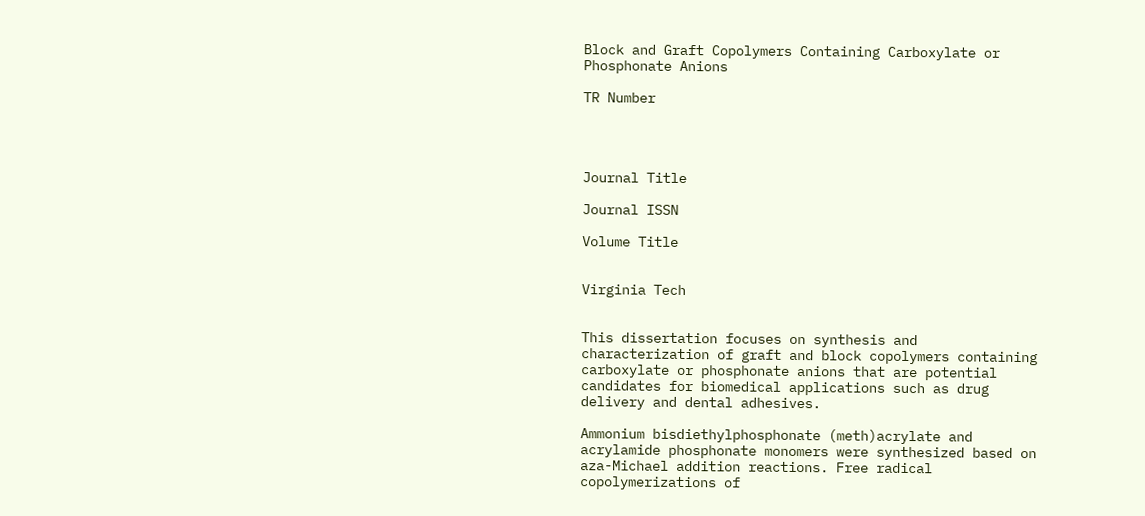Block and Graft Copolymers Containing Carboxylate or Phosphonate Anions

TR Number




Journal Title

Journal ISSN

Volume Title


Virginia Tech


This dissertation focuses on synthesis and characterization of graft and block copolymers containing carboxylate or phosphonate anions that are potential candidates for biomedical applications such as drug delivery and dental adhesives.

Ammonium bisdiethylphosphonate (meth)acrylate and acrylamide phosphonate monomers were synthesized based on aza-Michael addition reactions. Free radical copolymerizations of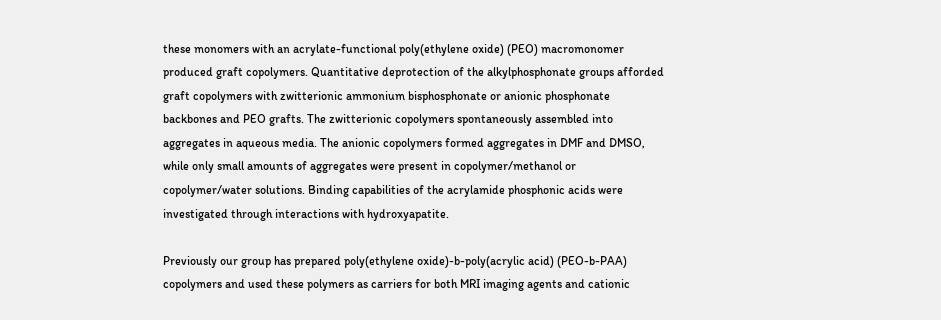these monomers with an acrylate-functional poly(ethylene oxide) (PEO) macromonomer produced graft copolymers. Quantitative deprotection of the alkylphosphonate groups afforded graft copolymers with zwitterionic ammonium bisphosphonate or anionic phosphonate backbones and PEO grafts. The zwitterionic copolymers spontaneously assembled into aggregates in aqueous media. The anionic copolymers formed aggregates in DMF and DMSO, while only small amounts of aggregates were present in copolymer/methanol or copolymer/water solutions. Binding capabilities of the acrylamide phosphonic acids were investigated through interactions with hydroxyapatite.

Previously our group has prepared poly(ethylene oxide)-b-poly(acrylic acid) (PEO-b-PAA) copolymers and used these polymers as carriers for both MRI imaging agents and cationic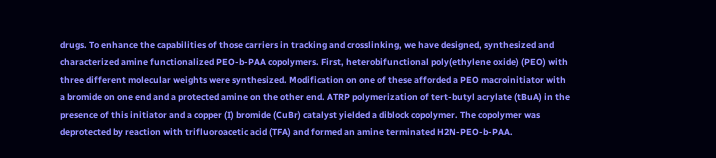drugs. To enhance the capabilities of those carriers in tracking and crosslinking, we have designed, synthesized and characterized amine functionalized PEO-b-PAA copolymers. First, heterobifunctional poly(ethylene oxide) (PEO) with three different molecular weights were synthesized. Modification on one of these afforded a PEO macroinitiator with a bromide on one end and a protected amine on the other end. ATRP polymerization of tert-butyl acrylate (tBuA) in the presence of this initiator and a copper (I) bromide (CuBr) catalyst yielded a diblock copolymer. The copolymer was deprotected by reaction with trifluoroacetic acid (TFA) and formed an amine terminated H2N-PEO-b-PAA.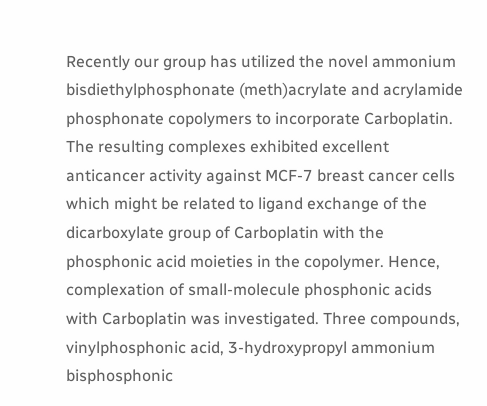Recently our group has utilized the novel ammonium bisdiethylphosphonate (meth)acrylate and acrylamide phosphonate copolymers to incorporate Carboplatin. The resulting complexes exhibited excellent anticancer activity against MCF-7 breast cancer cells which might be related to ligand exchange of the dicarboxylate group of Carboplatin with the phosphonic acid moieties in the copolymer. Hence, complexation of small-molecule phosphonic acids with Carboplatin was investigated. Three compounds, vinylphosphonic acid, 3-hydroxypropyl ammonium bisphosphonic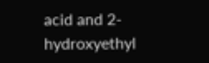acid and 2-hydroxyethyl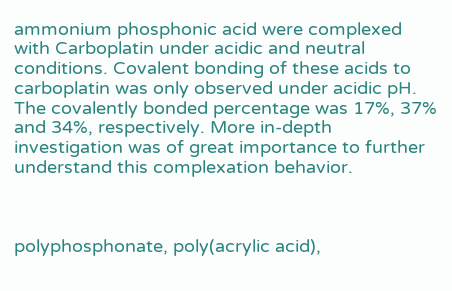ammonium phosphonic acid were complexed with Carboplatin under acidic and neutral conditions. Covalent bonding of these acids to carboplatin was only observed under acidic pH. The covalently bonded percentage was 17%, 37% and 34%, respectively. More in-depth investigation was of great importance to further understand this complexation behavior.



polyphosphonate, poly(acrylic acid),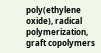poly(ethylene oxide), radical polymerization, graft copolymers